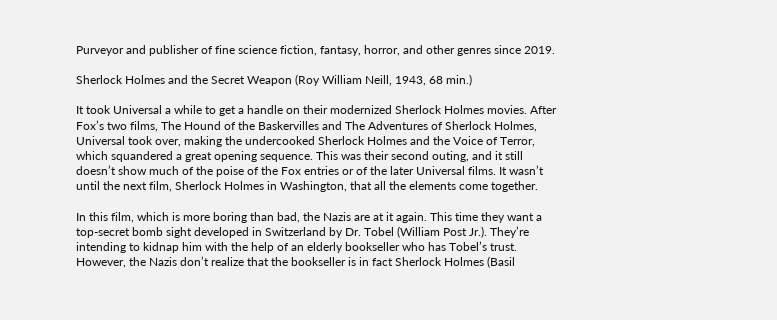Purveyor and publisher of fine science fiction, fantasy, horror, and other genres since 2019.

Sherlock Holmes and the Secret Weapon (Roy William Neill, 1943, 68 min.)

It took Universal a while to get a handle on their modernized Sherlock Holmes movies. After Fox’s two films, The Hound of the Baskervilles and The Adventures of Sherlock Holmes, Universal took over, making the undercooked Sherlock Holmes and the Voice of Terror, which squandered a great opening sequence. This was their second outing, and it still doesn’t show much of the poise of the Fox entries or of the later Universal films. It wasn’t until the next film, Sherlock Holmes in Washington, that all the elements come together.

In this film, which is more boring than bad, the Nazis are at it again. This time they want a top-secret bomb sight developed in Switzerland by Dr. Tobel (William Post Jr.). They’re intending to kidnap him with the help of an elderly bookseller who has Tobel’s trust. However, the Nazis don’t realize that the bookseller is in fact Sherlock Holmes (Basil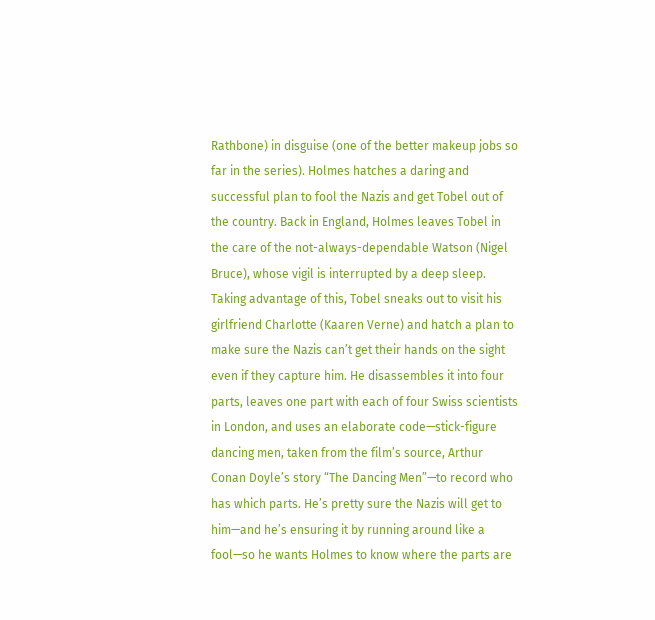Rathbone) in disguise (one of the better makeup jobs so far in the series). Holmes hatches a daring and successful plan to fool the Nazis and get Tobel out of the country. Back in England, Holmes leaves Tobel in the care of the not-always-dependable Watson (Nigel Bruce), whose vigil is interrupted by a deep sleep. Taking advantage of this, Tobel sneaks out to visit his girlfriend Charlotte (Kaaren Verne) and hatch a plan to make sure the Nazis can’t get their hands on the sight even if they capture him. He disassembles it into four parts, leaves one part with each of four Swiss scientists in London, and uses an elaborate code—stick-figure dancing men, taken from the film’s source, Arthur Conan Doyle’s story “The Dancing Men”—to record who has which parts. He’s pretty sure the Nazis will get to him—and he’s ensuring it by running around like a fool—so he wants Holmes to know where the parts are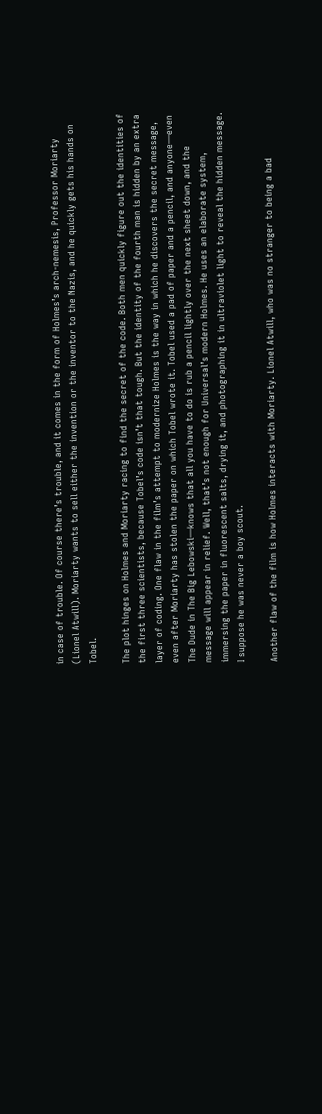in case of trouble. Of course there’s trouble, and it comes in the form of Holmes’s arch-nemesis, Professor Moriarty (Lionel Atwill). Moriarty wants to sell either the invention or the inventor to the Nazis, and he quickly gets his hands on Tobel.

The plot hinges on Holmes and Moriarty racing to find the secret of the code. Both men quickly figure out the identities of the first three scientists, because Tobel’s code isn’t that tough. But the identity of the fourth man is hidden by an extra layer of coding. One flaw in the film’s attempt to modernize Holmes is the way in which he discovers the secret message, even after Moriarty has stolen the paper on which Tobel wrote it. Tobel used a pad of paper and a pencil, and anyone—even The Dude in The Big Lebowski—knows that all you have to do is rub a pencil lightly over the next sheet down, and the message will appear in relief. Well, that’s not enough for Universal’s modern Holmes. He uses an elaborate system, immersing the paper in fluorescent salts, drying it, and photographing it in ultraviolet light to reveal the hidden message. I suppose he was never a boy scout.

Another flaw of the film is how Holmes interacts with Moriarty. Lionel Atwill, who was no stranger to being a bad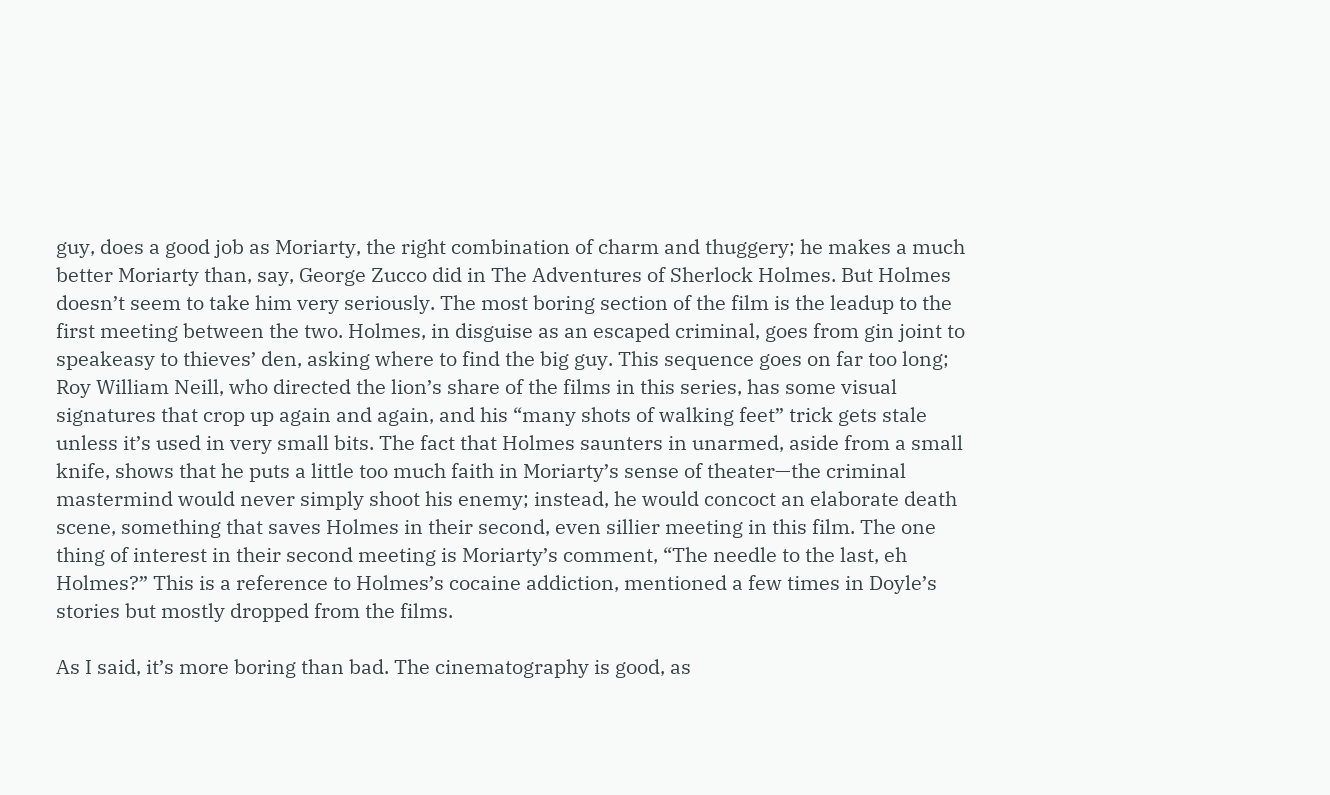guy, does a good job as Moriarty, the right combination of charm and thuggery; he makes a much better Moriarty than, say, George Zucco did in The Adventures of Sherlock Holmes. But Holmes doesn’t seem to take him very seriously. The most boring section of the film is the leadup to the first meeting between the two. Holmes, in disguise as an escaped criminal, goes from gin joint to speakeasy to thieves’ den, asking where to find the big guy. This sequence goes on far too long; Roy William Neill, who directed the lion’s share of the films in this series, has some visual signatures that crop up again and again, and his “many shots of walking feet” trick gets stale unless it’s used in very small bits. The fact that Holmes saunters in unarmed, aside from a small knife, shows that he puts a little too much faith in Moriarty’s sense of theater—the criminal mastermind would never simply shoot his enemy; instead, he would concoct an elaborate death scene, something that saves Holmes in their second, even sillier meeting in this film. The one thing of interest in their second meeting is Moriarty’s comment, “The needle to the last, eh Holmes?” This is a reference to Holmes’s cocaine addiction, mentioned a few times in Doyle’s stories but mostly dropped from the films.

As I said, it’s more boring than bad. The cinematography is good, as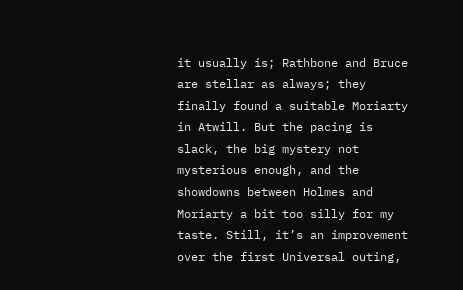it usually is; Rathbone and Bruce are stellar as always; they finally found a suitable Moriarty in Atwill. But the pacing is slack, the big mystery not mysterious enough, and the showdowns between Holmes and Moriarty a bit too silly for my taste. Still, it’s an improvement over the first Universal outing,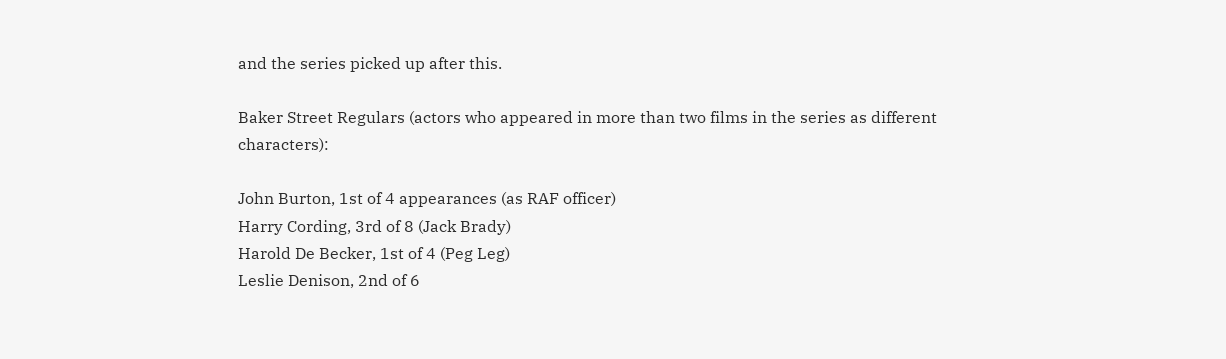and the series picked up after this.

Baker Street Regulars (actors who appeared in more than two films in the series as different characters):

John Burton, 1st of 4 appearances (as RAF officer)
Harry Cording, 3rd of 8 (Jack Brady)
Harold De Becker, 1st of 4 (Peg Leg)
Leslie Denison, 2nd of 6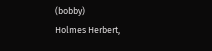(bobby)
Holmes Herbert,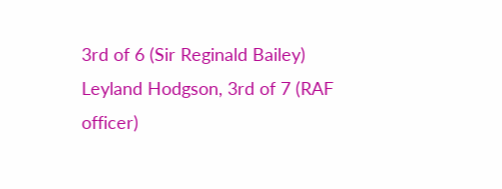3rd of 6 (Sir Reginald Bailey)
Leyland Hodgson, 3rd of 7 (RAF officer)